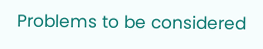Problems to be considered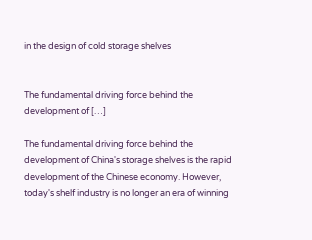in the design of cold storage shelves


The fundamental driving force behind the development of […]

The fundamental driving force behind the development of China's storage shelves is the rapid development of the Chinese economy. However, today's shelf industry is no longer an era of winning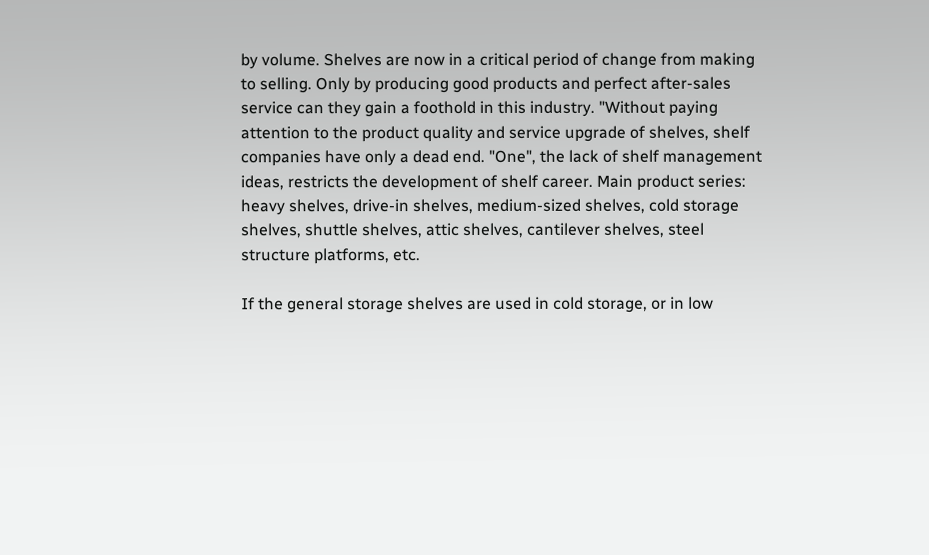by volume. Shelves are now in a critical period of change from making to selling. Only by producing good products and perfect after-sales service can they gain a foothold in this industry. "Without paying attention to the product quality and service upgrade of shelves, shelf companies have only a dead end. "One", the lack of shelf management ideas, restricts the development of shelf career. Main product series: heavy shelves, drive-in shelves, medium-sized shelves, cold storage shelves, shuttle shelves, attic shelves, cantilever shelves, steel structure platforms, etc.

If the general storage shelves are used in cold storage, or in low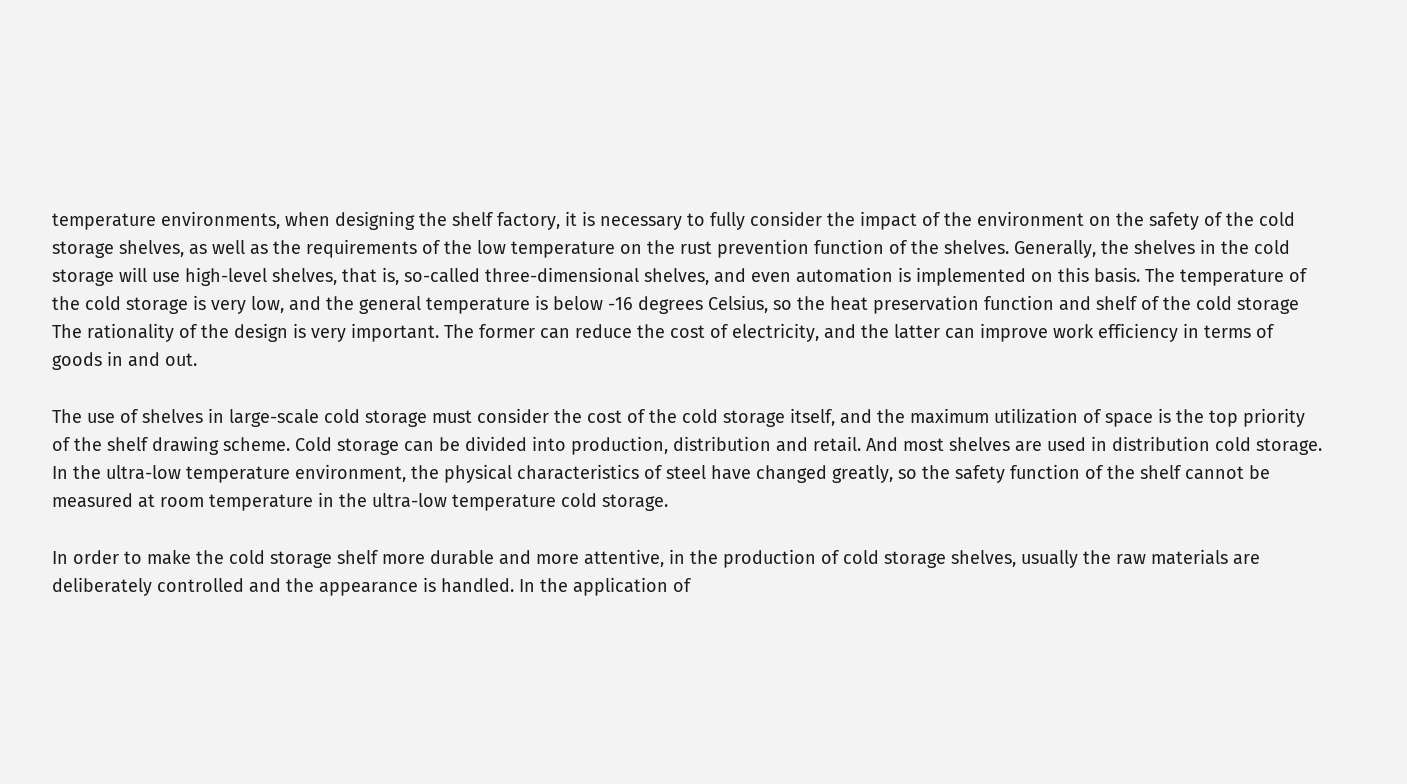temperature environments, when designing the shelf factory, it is necessary to fully consider the impact of the environment on the safety of the cold storage shelves, as well as the requirements of the low temperature on the rust prevention function of the shelves. Generally, the shelves in the cold storage will use high-level shelves, that is, so-called three-dimensional shelves, and even automation is implemented on this basis. The temperature of the cold storage is very low, and the general temperature is below -16 degrees Celsius, so the heat preservation function and shelf of the cold storage The rationality of the design is very important. The former can reduce the cost of electricity, and the latter can improve work efficiency in terms of goods in and out.

The use of shelves in large-scale cold storage must consider the cost of the cold storage itself, and the maximum utilization of space is the top priority of the shelf drawing scheme. Cold storage can be divided into production, distribution and retail. And most shelves are used in distribution cold storage. In the ultra-low temperature environment, the physical characteristics of steel have changed greatly, so the safety function of the shelf cannot be measured at room temperature in the ultra-low temperature cold storage.

In order to make the cold storage shelf more durable and more attentive, in the production of cold storage shelves, usually the raw materials are deliberately controlled and the appearance is handled. In the application of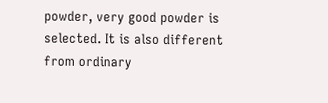powder, very good powder is selected. It is also different from ordinary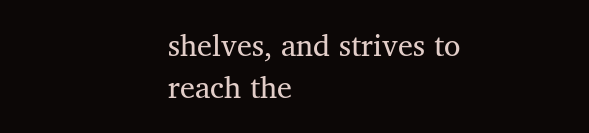shelves, and strives to reach the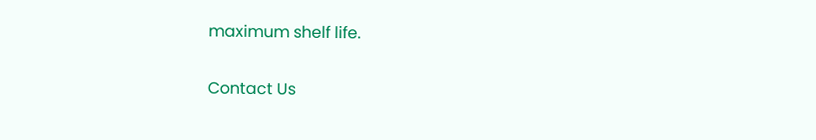maximum shelf life.

Contact Us